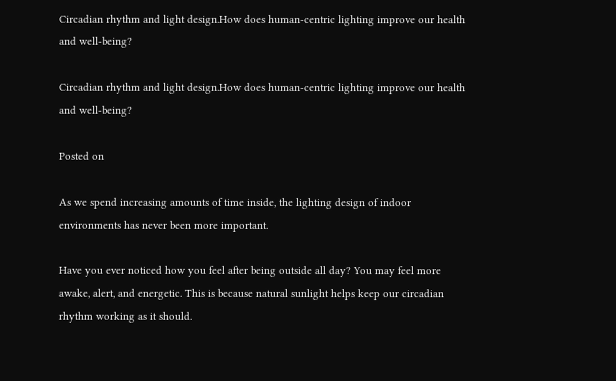Circadian rhythm and light design.How does human-centric lighting improve our health and well-being?

Circadian rhythm and light design.How does human-centric lighting improve our health and well-being?

Posted on

As we spend increasing amounts of time inside, the lighting design of indoor environments has never been more important.

Have you ever noticed how you feel after being outside all day? You may feel more awake, alert, and energetic. This is because natural sunlight helps keep our circadian rhythm working as it should.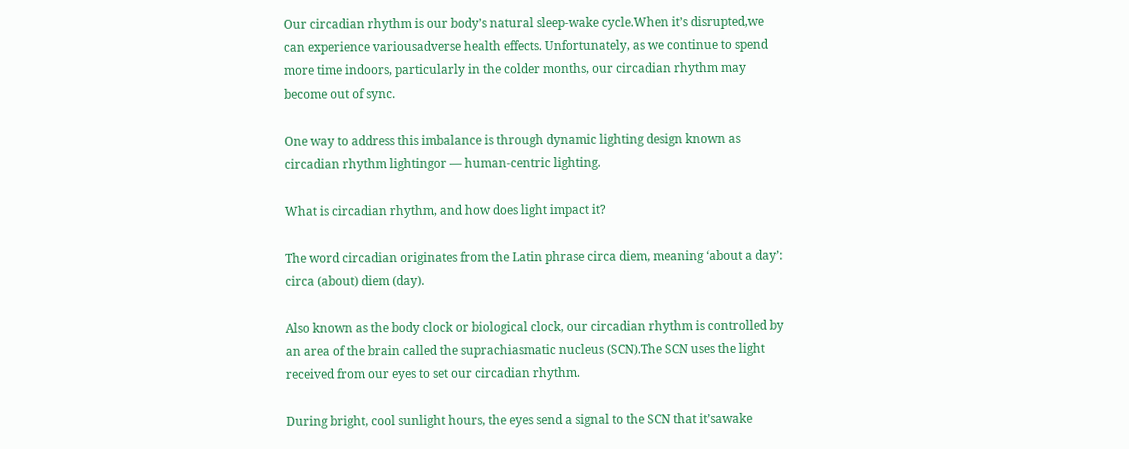Our circadian rhythm is our body’s natural sleep-wake cycle.When it’s disrupted,we can experience variousadverse health effects. Unfortunately, as we continue to spend more time indoors, particularly in the colder months, our circadian rhythm may become out of sync.

One way to address this imbalance is through dynamic lighting design known as circadian rhythm lightingor — human-centric lighting.

What is circadian rhythm, and how does light impact it?

The word circadian originates from the Latin phrase circa diem, meaning ‘about a day’: circa (about) diem (day).

Also known as the body clock or biological clock, our circadian rhythm is controlled by an area of the brain called the suprachiasmatic nucleus (SCN).The SCN uses the light received from our eyes to set our circadian rhythm.

During bright, cool sunlight hours, the eyes send a signal to the SCN that it’sawake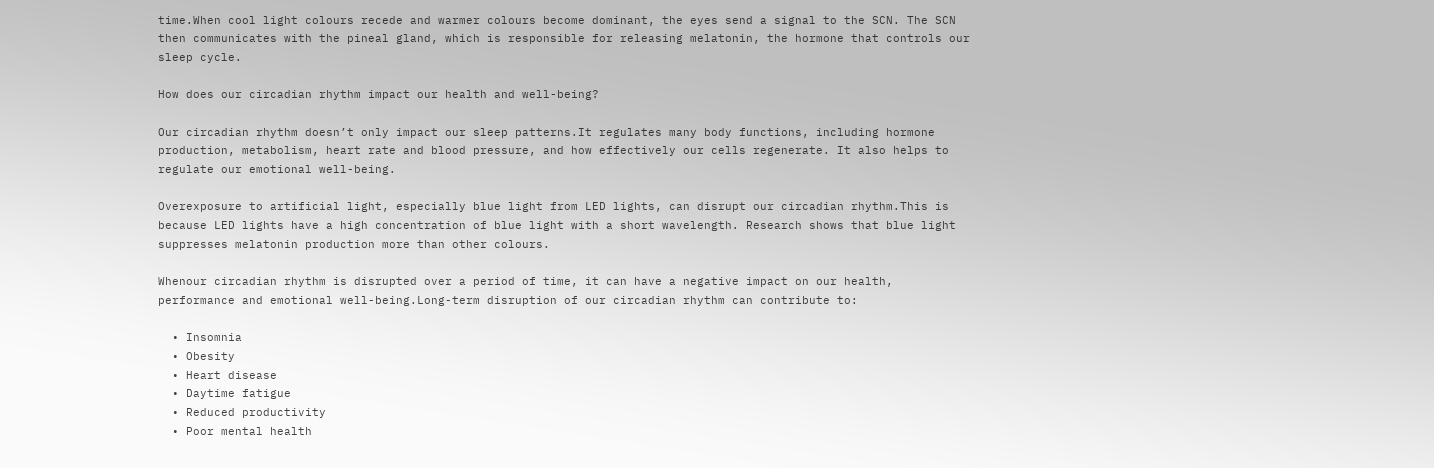time.When cool light colours recede and warmer colours become dominant, the eyes send a signal to the SCN. The SCN then communicates with the pineal gland, which is responsible for releasing melatonin, the hormone that controls our sleep cycle.

How does our circadian rhythm impact our health and well-being?

Our circadian rhythm doesn’t only impact our sleep patterns.It regulates many body functions, including hormone production, metabolism, heart rate and blood pressure, and how effectively our cells regenerate. It also helps to regulate our emotional well-being.

Overexposure to artificial light, especially blue light from LED lights, can disrupt our circadian rhythm.This is because LED lights have a high concentration of blue light with a short wavelength. Research shows that blue light suppresses melatonin production more than other colours.

Whenour circadian rhythm is disrupted over a period of time, it can have a negative impact on our health, performance and emotional well-being.Long-term disruption of our circadian rhythm can contribute to:

  • Insomnia
  • Obesity
  • Heart disease
  • Daytime fatigue
  • Reduced productivity
  • Poor mental health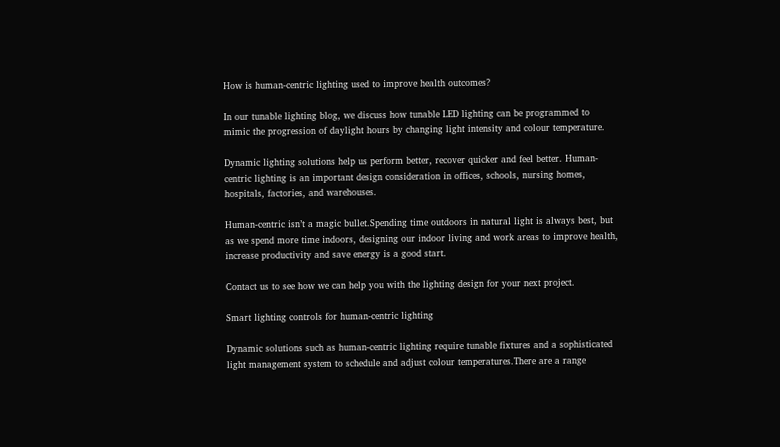How is human-centric lighting used to improve health outcomes?

In our tunable lighting blog, we discuss how tunable LED lighting can be programmed to mimic the progression of daylight hours by changing light intensity and colour temperature.

Dynamic lighting solutions help us perform better, recover quicker and feel better. Human-centric lighting is an important design consideration in offices, schools, nursing homes, hospitals, factories, and warehouses.

Human-centric isn’t a magic bullet.Spending time outdoors in natural light is always best, but as we spend more time indoors, designing our indoor living and work areas to improve health, increase productivity and save energy is a good start.

Contact us to see how we can help you with the lighting design for your next project.

Smart lighting controls for human-centric lighting

Dynamic solutions such as human-centric lighting require tunable fixtures and a sophisticated light management system to schedule and adjust colour temperatures.There are a range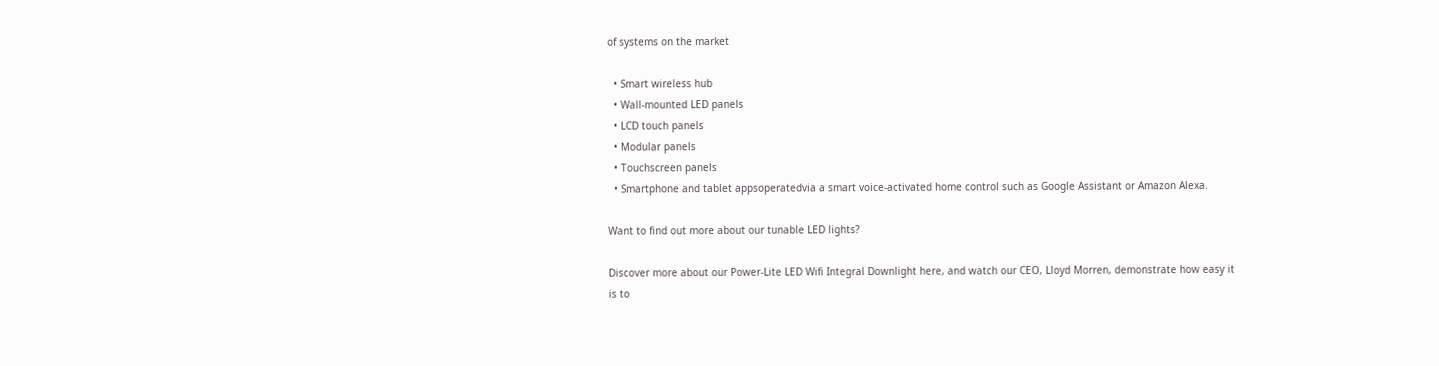of systems on the market

  • Smart wireless hub
  • Wall-mounted LED panels
  • LCD touch panels
  • Modular panels
  • Touchscreen panels
  • Smartphone and tablet appsoperatedvia a smart voice-activated home control such as Google Assistant or Amazon Alexa.

Want to find out more about our tunable LED lights?

Discover more about our Power-Lite LED Wifi Integral Downlight here, and watch our CEO, Lloyd Morren, demonstrate how easy it is to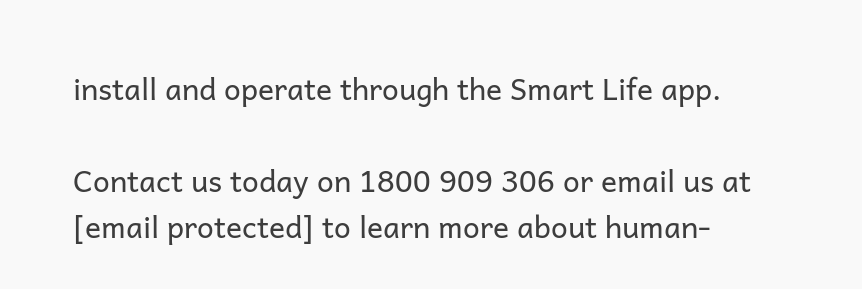install and operate through the Smart Life app.

Contact us today on 1800 909 306 or email us at [email protected] to learn more about human-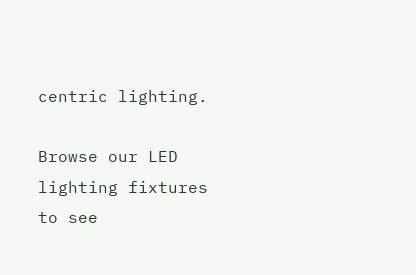centric lighting.

Browse our LED lighting fixtures to see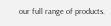our full range of products.